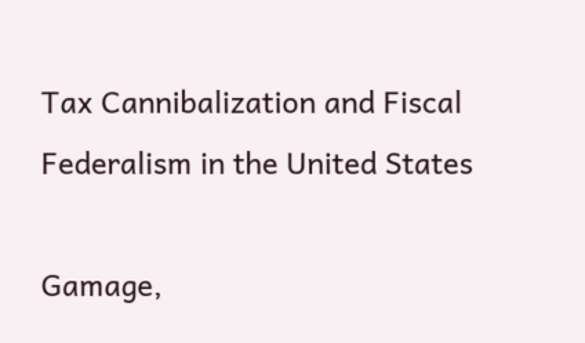Tax Cannibalization and Fiscal Federalism in the United States

Gamage,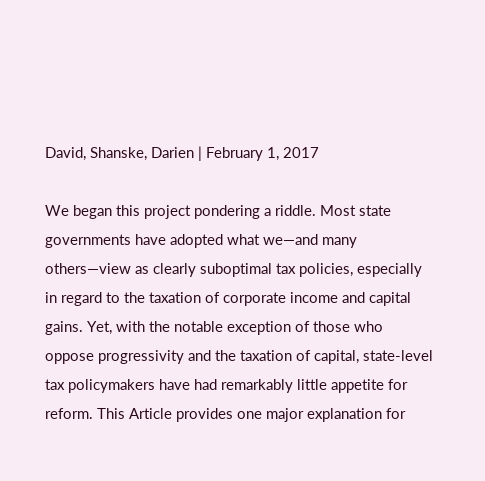David, Shanske, Darien | February 1, 2017

We began this project pondering a riddle. Most state governments have adopted what we—and many others—view as clearly suboptimal tax policies, especially in regard to the taxation of corporate income and capital gains. Yet, with the notable exception of those who oppose progressivity and the taxation of capital, state-level tax policymakers have had remarkably little appetite for reform. This Article provides one major explanation for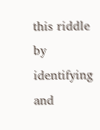this riddle by identifying and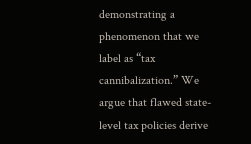demonstrating a phenomenon that we label as “tax cannibalization.” We argue that flawed state-level tax policies derive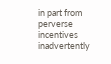in part from perverse incentives inadvertently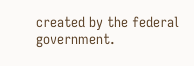created by the federal government.